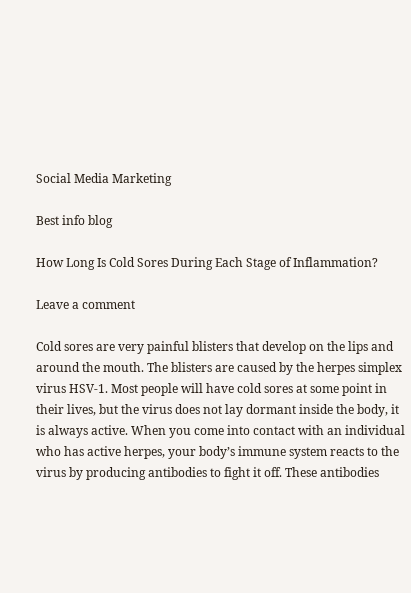Social Media Marketing

Best info blog

How Long Is Cold Sores During Each Stage of Inflammation?

Leave a comment

Cold sores are very painful blisters that develop on the lips and around the mouth. The blisters are caused by the herpes simplex virus HSV-1. Most people will have cold sores at some point in their lives, but the virus does not lay dormant inside the body, it is always active. When you come into contact with an individual who has active herpes, your body’s immune system reacts to the virus by producing antibodies to fight it off. These antibodies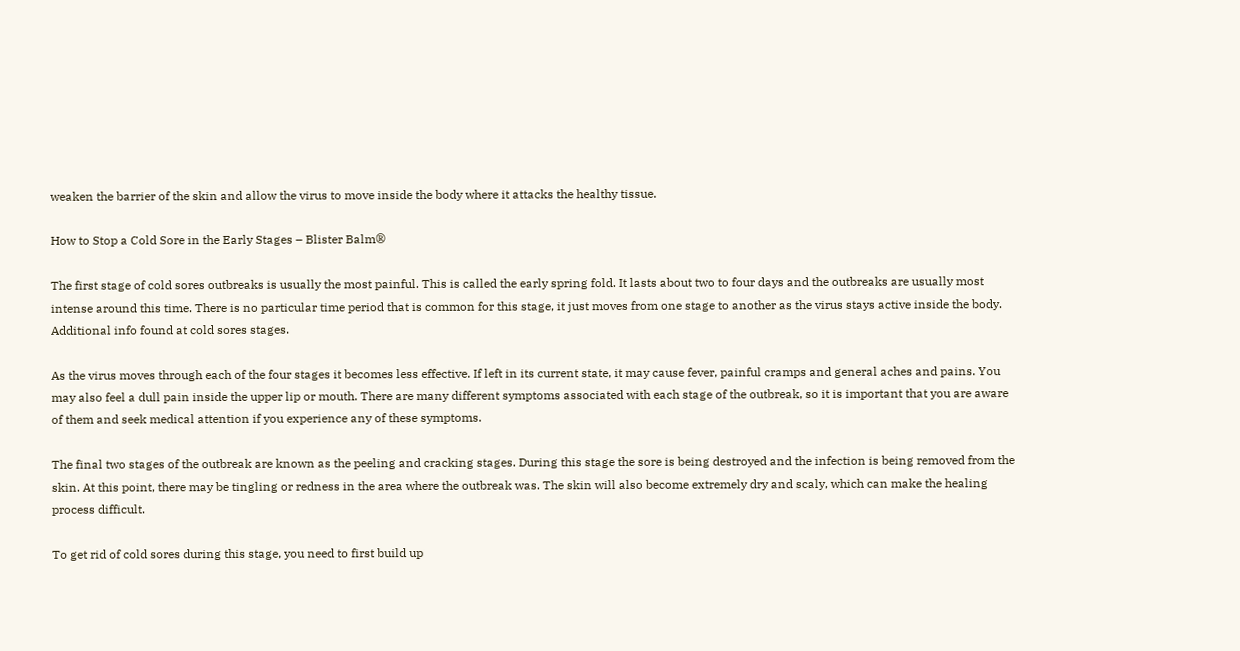weaken the barrier of the skin and allow the virus to move inside the body where it attacks the healthy tissue.

How to Stop a Cold Sore in the Early Stages – Blister Balm®

The first stage of cold sores outbreaks is usually the most painful. This is called the early spring fold. It lasts about two to four days and the outbreaks are usually most intense around this time. There is no particular time period that is common for this stage, it just moves from one stage to another as the virus stays active inside the body. Additional info found at cold sores stages.

As the virus moves through each of the four stages it becomes less effective. If left in its current state, it may cause fever, painful cramps and general aches and pains. You may also feel a dull pain inside the upper lip or mouth. There are many different symptoms associated with each stage of the outbreak, so it is important that you are aware of them and seek medical attention if you experience any of these symptoms.

The final two stages of the outbreak are known as the peeling and cracking stages. During this stage the sore is being destroyed and the infection is being removed from the skin. At this point, there may be tingling or redness in the area where the outbreak was. The skin will also become extremely dry and scaly, which can make the healing process difficult.

To get rid of cold sores during this stage, you need to first build up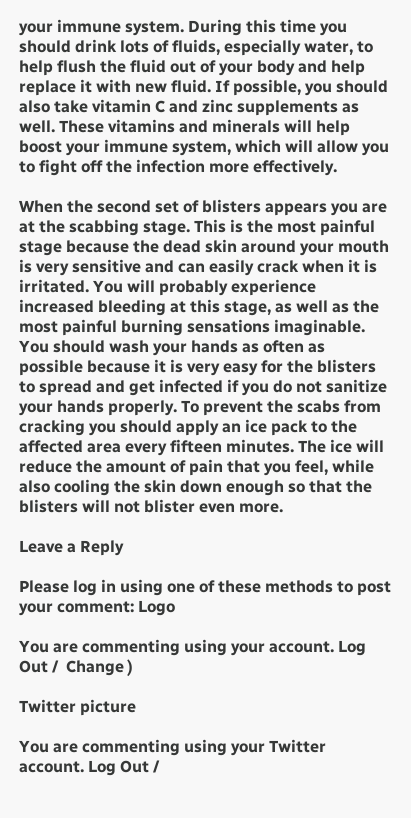your immune system. During this time you should drink lots of fluids, especially water, to help flush the fluid out of your body and help replace it with new fluid. If possible, you should also take vitamin C and zinc supplements as well. These vitamins and minerals will help boost your immune system, which will allow you to fight off the infection more effectively.

When the second set of blisters appears you are at the scabbing stage. This is the most painful stage because the dead skin around your mouth is very sensitive and can easily crack when it is irritated. You will probably experience increased bleeding at this stage, as well as the most painful burning sensations imaginable. You should wash your hands as often as possible because it is very easy for the blisters to spread and get infected if you do not sanitize your hands properly. To prevent the scabs from cracking you should apply an ice pack to the affected area every fifteen minutes. The ice will reduce the amount of pain that you feel, while also cooling the skin down enough so that the blisters will not blister even more.

Leave a Reply

Please log in using one of these methods to post your comment: Logo

You are commenting using your account. Log Out /  Change )

Twitter picture

You are commenting using your Twitter account. Log Out /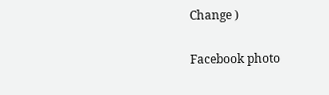Change )

Facebook photo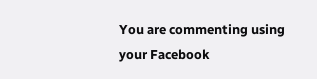You are commenting using your Facebook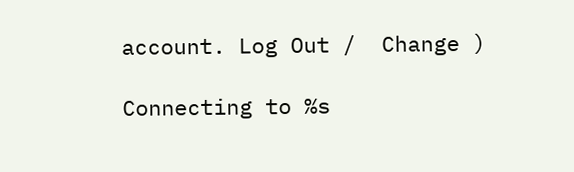account. Log Out /  Change )

Connecting to %s